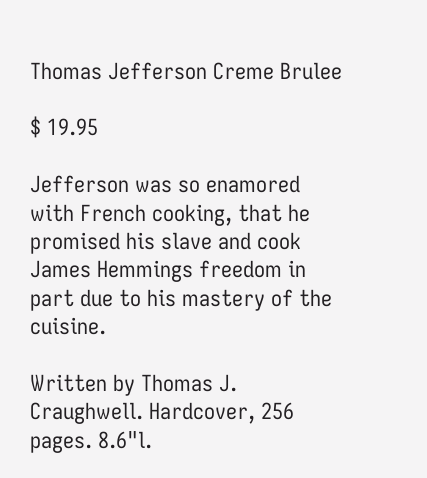Thomas Jefferson Creme Brulee

$ 19.95

Jefferson was so enamored with French cooking, that he promised his slave and cook James Hemmings freedom in part due to his mastery of the cuisine.

Written by Thomas J. Craughwell. Hardcover, 256 pages. 8.6"l.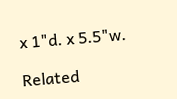x 1"d. x 5.5"w.

Related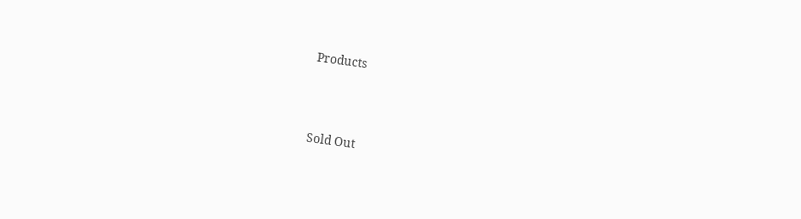Products



Sold Out